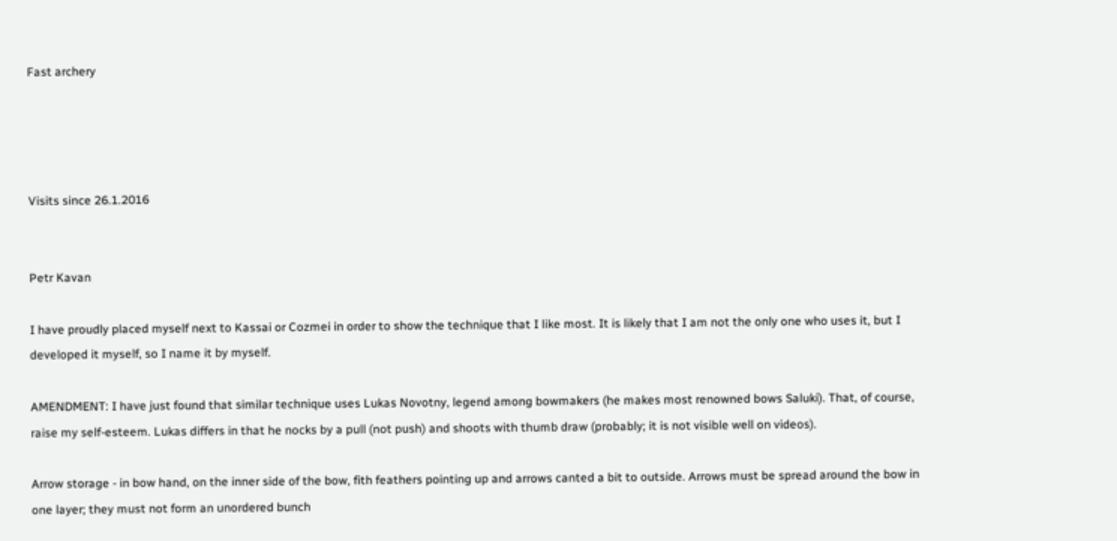Fast archery




Visits since 26.1.2016


Petr Kavan

I have proudly placed myself next to Kassai or Cozmei in order to show the technique that I like most. It is likely that I am not the only one who uses it, but I developed it myself, so I name it by myself.

AMENDMENT: I have just found that similar technique uses Lukas Novotny, legend among bowmakers (he makes most renowned bows Saluki). That, of course, raise my self-esteem. Lukas differs in that he nocks by a pull (not push) and shoots with thumb draw (probably; it is not visible well on videos).

Arrow storage - in bow hand, on the inner side of the bow, fith feathers pointing up and arrows canted a bit to outside. Arrows must be spread around the bow in one layer; they must not form an unordered bunch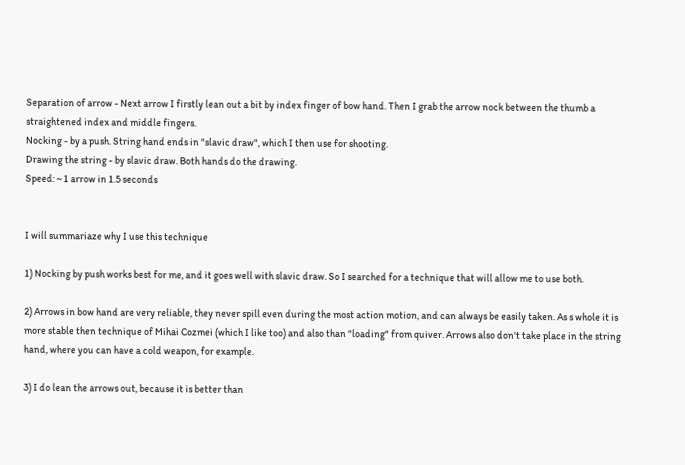Separation of arrow - Next arrow I firstly lean out a bit by index finger of bow hand. Then I grab the arrow nock between the thumb a straightened index and middle fingers.
Nocking - by a push. String hand ends in "slavic draw", which I then use for shooting.
Drawing the string - by slavic draw. Both hands do the drawing.
Speed: ~ 1 arrow in 1.5 seconds


I will summariaze why I use this technique

1) Nocking by push works best for me, and it goes well with slavic draw. So I searched for a technique that will allow me to use both.

2) Arrows in bow hand are very reliable, they never spill even during the most action motion, and can always be easily taken. As s whole it is more stable then technique of Mihai Cozmei (which I like too) and also than "loading" from quiver. Arrows also don't take place in the string hand, where you can have a cold weapon, for example.

3) I do lean the arrows out, because it is better than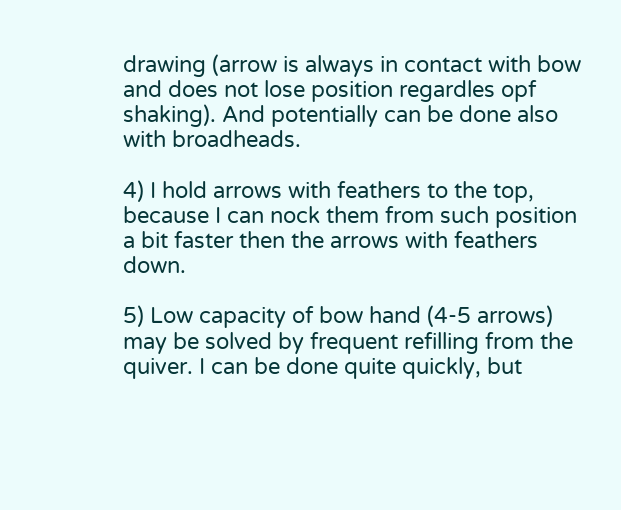drawing (arrow is always in contact with bow and does not lose position regardles opf shaking). And potentially can be done also with broadheads.

4) I hold arrows with feathers to the top, because I can nock them from such position a bit faster then the arrows with feathers down.

5) Low capacity of bow hand (4-5 arrows) may be solved by frequent refilling from the quiver. I can be done quite quickly, but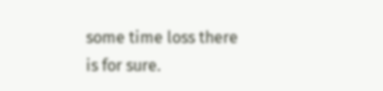some time loss there is for sure.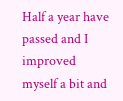Half a year have passed and I improved myself a bit and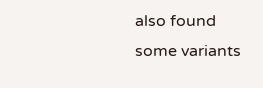also found some variants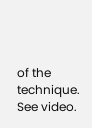of the technique. See video.